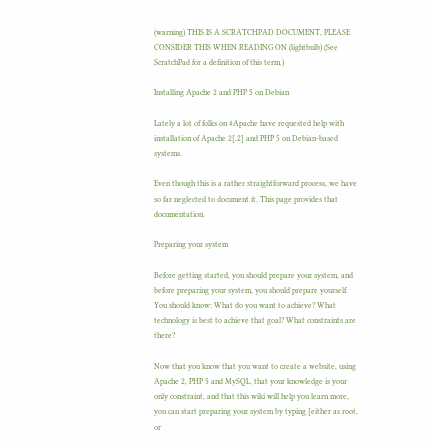(warning) THIS IS A SCRATCHPAD DOCUMENT, PLEASE CONSIDER THIS WHEN READING ON (lightbulb) (See ScratchPad for a definition of this term.)

Installing Apache 2 and PHP 5 on Debian

Lately a lot of folks on #Apache have requested help with installation of Apache 2[.2] and PHP 5 on Debian-based systems.

Even though this is a rather straightforward process, we have so far neglected to document it. This page provides that documentation.

Preparing your system

Before getting started, you should prepare your system, and before preparing your system, you should prepare yourself. You should know: What do you want to achieve? What technology is best to achieve that goal? What constraints are there?

Now that you know that you want to create a website, using Apache 2, PHP 5 and MySQL, that your knowledge is your only constraint, and that this wiki will help you learn more, you can start preparing your system by typing [either as root, or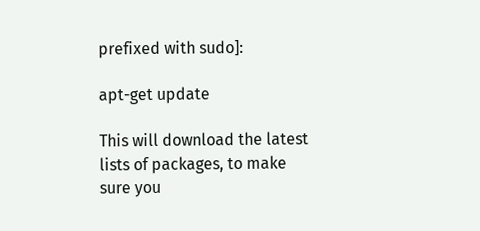prefixed with sudo]:

apt-get update

This will download the latest lists of packages, to make sure you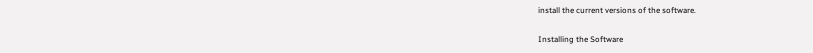install the current versions of the software.

Installing the Software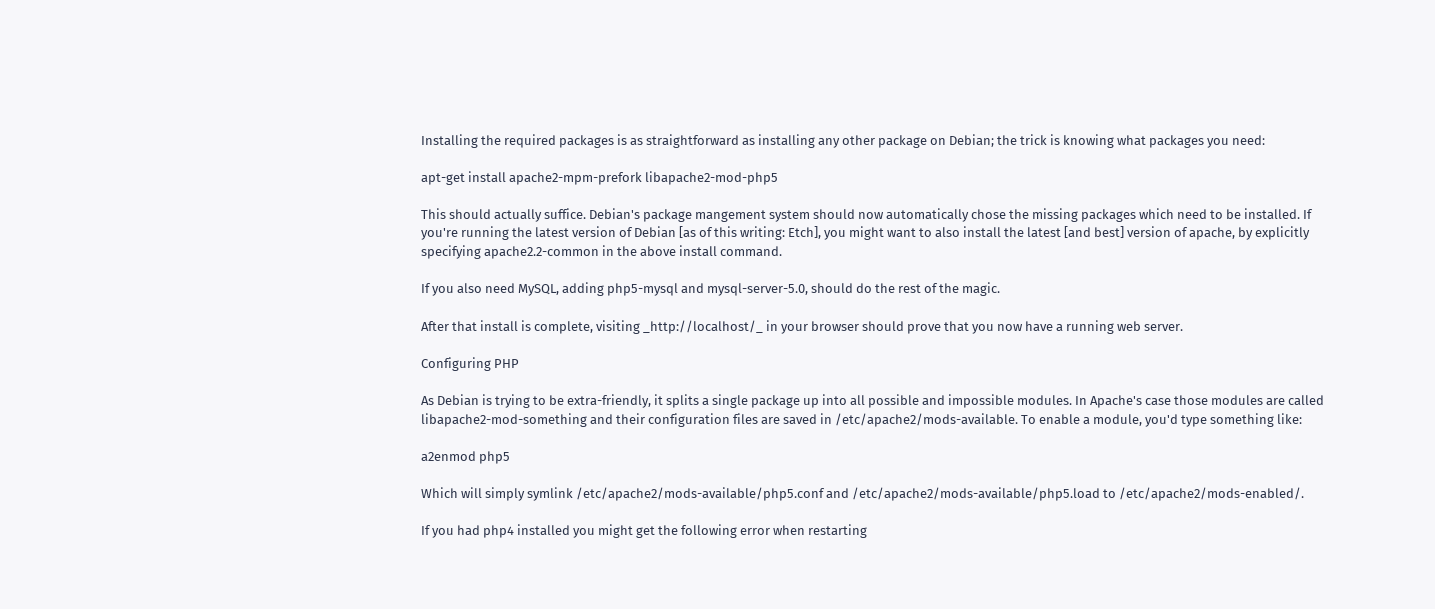Installing the required packages is as straightforward as installing any other package on Debian; the trick is knowing what packages you need:

apt-get install apache2-mpm-prefork libapache2-mod-php5

This should actually suffice. Debian's package mangement system should now automatically chose the missing packages which need to be installed. If you're running the latest version of Debian [as of this writing: Etch], you might want to also install the latest [and best] version of apache, by explicitly specifying apache2.2-common in the above install command.

If you also need MySQL, adding php5-mysql and mysql-server-5.0, should do the rest of the magic.

After that install is complete, visiting _http://localhost/_ in your browser should prove that you now have a running web server.

Configuring PHP

As Debian is trying to be extra-friendly, it splits a single package up into all possible and impossible modules. In Apache's case those modules are called libapache2-mod-something and their configuration files are saved in /etc/apache2/mods-available. To enable a module, you'd type something like:

a2enmod php5

Which will simply symlink /etc/apache2/mods-available/php5.conf and /etc/apache2/mods-available/php5.load to /etc/apache2/mods-enabled/.

If you had php4 installed you might get the following error when restarting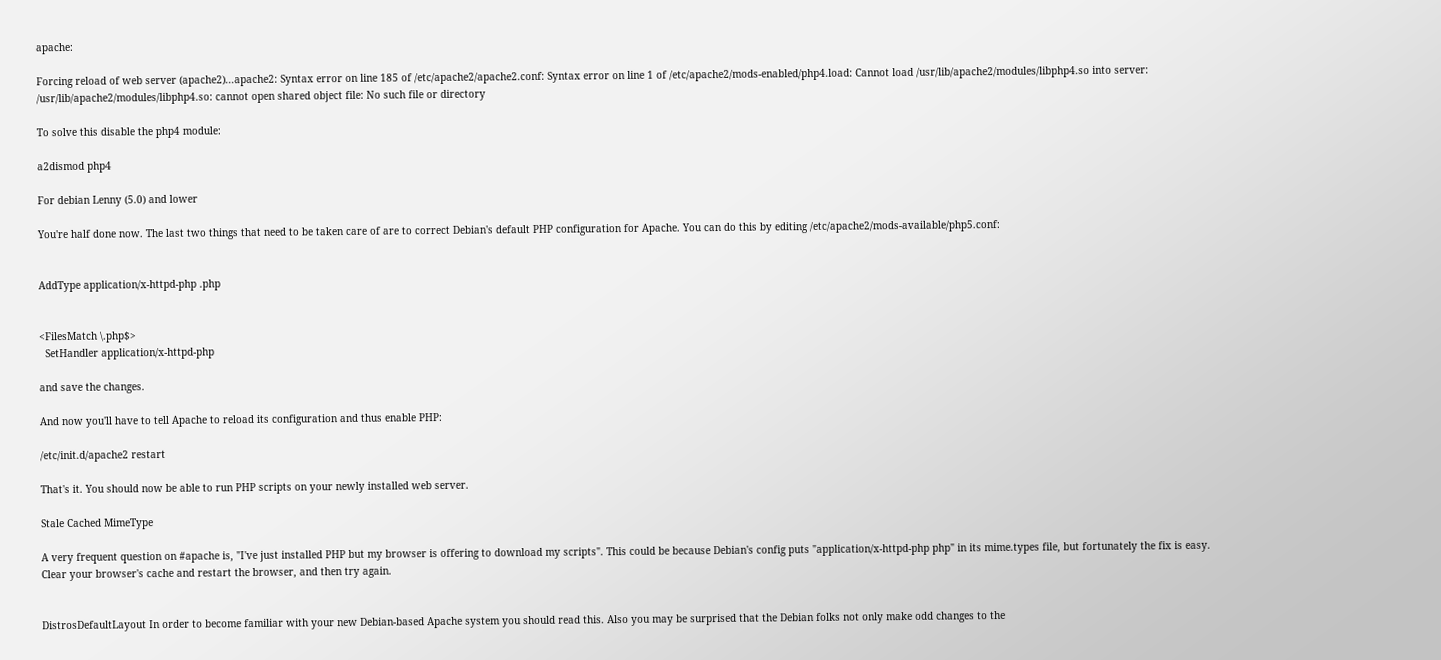apache:

Forcing reload of web server (apache2)...apache2: Syntax error on line 185 of /etc/apache2/apache2.conf: Syntax error on line 1 of /etc/apache2/mods-enabled/php4.load: Cannot load /usr/lib/apache2/modules/libphp4.so into server: /usr/lib/apache2/modules/libphp4.so: cannot open shared object file: No such file or directory

To solve this disable the php4 module:

a2dismod php4

For debian Lenny (5.0) and lower

You're half done now. The last two things that need to be taken care of are to correct Debian's default PHP configuration for Apache. You can do this by editing /etc/apache2/mods-available/php5.conf:


AddType application/x-httpd-php .php


<FilesMatch \.php$>
  SetHandler application/x-httpd-php

and save the changes.

And now you'll have to tell Apache to reload its configuration and thus enable PHP:

/etc/init.d/apache2 restart

That's it. You should now be able to run PHP scripts on your newly installed web server.

Stale Cached MimeType

A very frequent question on #apache is, "I've just installed PHP but my browser is offering to download my scripts". This could be because Debian's config puts "application/x-httpd-php php" in its mime.types file, but fortunately the fix is easy. Clear your browser's cache and restart the browser, and then try again.


DistrosDefaultLayout In order to become familiar with your new Debian-based Apache system you should read this. Also you may be surprised that the Debian folks not only make odd changes to the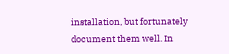installation, but fortunately document them well. In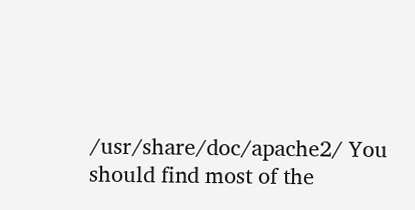/usr/share/doc/apache2/ You should find most of the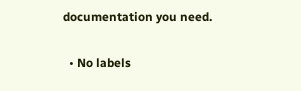documentation you need.

  • No labels